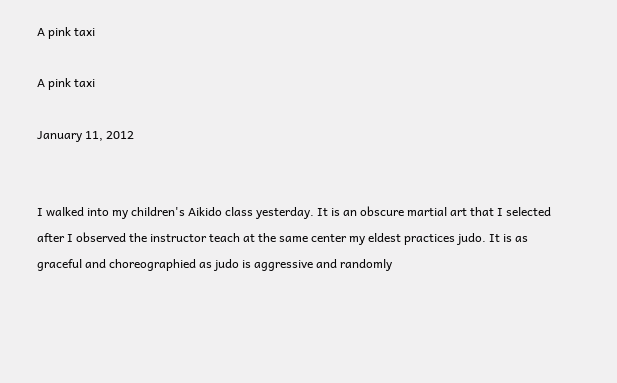A pink taxi

A pink taxi

January 11, 2012


I walked into my children's Aikido class yesterday. It is an obscure martial art that I selected after I observed the instructor teach at the same center my eldest practices judo. It is as graceful and choreographied as judo is aggressive and randomly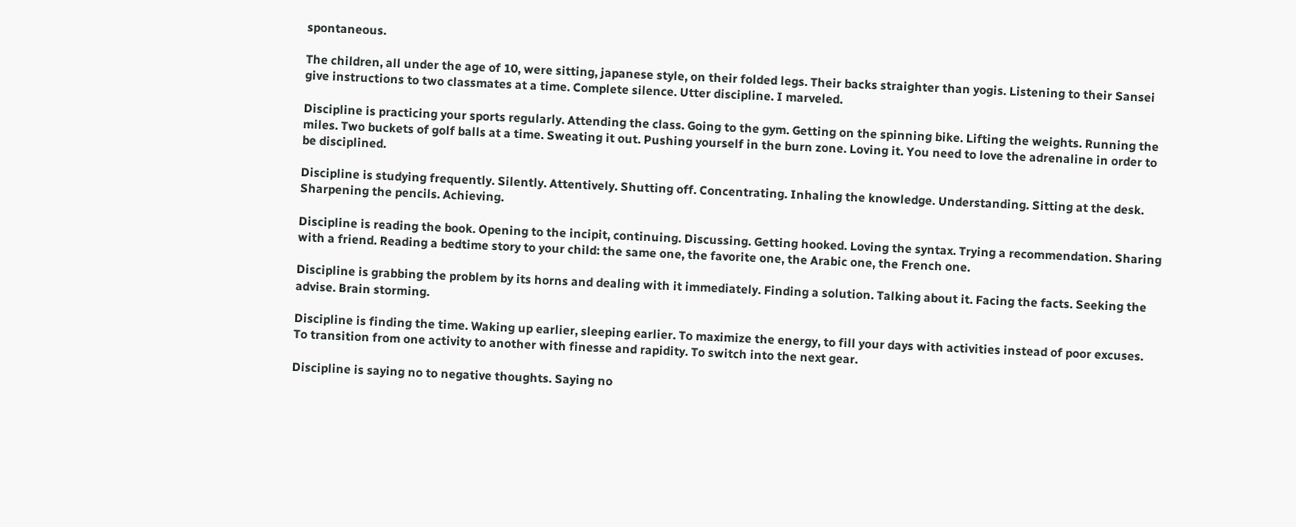spontaneous.

The children, all under the age of 10, were sitting, japanese style, on their folded legs. Their backs straighter than yogis. Listening to their Sansei give instructions to two classmates at a time. Complete silence. Utter discipline. I marveled.

Discipline is practicing your sports regularly. Attending the class. Going to the gym. Getting on the spinning bike. Lifting the weights. Running the miles. Two buckets of golf balls at a time. Sweating it out. Pushing yourself in the burn zone. Loving it. You need to love the adrenaline in order to be disciplined.

Discipline is studying frequently. Silently. Attentively. Shutting off. Concentrating. Inhaling the knowledge. Understanding. Sitting at the desk. Sharpening the pencils. Achieving.

Discipline is reading the book. Opening to the incipit, continuing. Discussing. Getting hooked. Loving the syntax. Trying a recommendation. Sharing with a friend. Reading a bedtime story to your child: the same one, the favorite one, the Arabic one, the French one.

Discipline is grabbing the problem by its horns and dealing with it immediately. Finding a solution. Talking about it. Facing the facts. Seeking the advise. Brain storming.

Discipline is finding the time. Waking up earlier, sleeping earlier. To maximize the energy, to fill your days with activities instead of poor excuses. To transition from one activity to another with finesse and rapidity. To switch into the next gear.

Discipline is saying no to negative thoughts. Saying no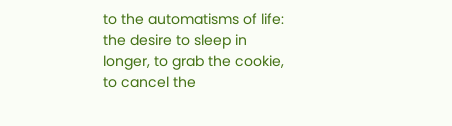to the automatisms of life: the desire to sleep in longer, to grab the cookie, to cancel the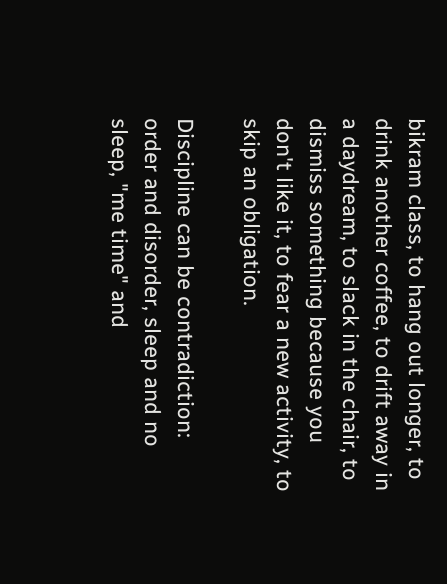bikram class, to hang out longer, to drink another coffee, to drift away in a daydream, to slack in the chair, to dismiss something because you don't like it, to fear a new activity, to skip an obligation.

Discipline can be contradiction: order and disorder, sleep and no sleep, "me time" and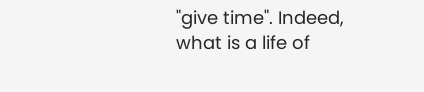"give time". Indeed, what is a life of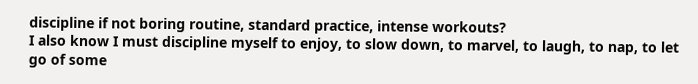discipline if not boring routine, standard practice, intense workouts?
I also know I must discipline myself to enjoy, to slow down, to marvel, to laugh, to nap, to let go of some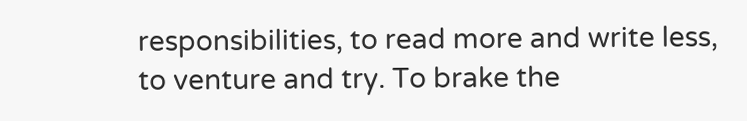responsibilities, to read more and write less, to venture and try. To brake the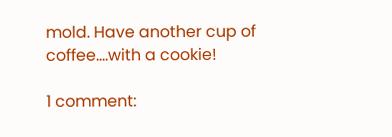mold. Have another cup of coffee....with a cookie!

1 comment: